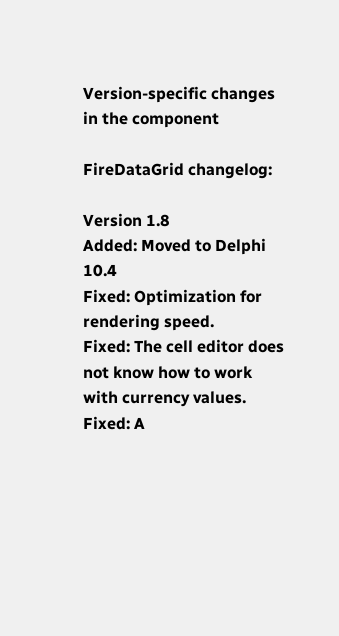Version-specific changes in the component

FireDataGrid changelog:

Version 1.8
Added: Moved to Delphi 10.4
Fixed: Optimization for rendering speed.
Fixed: The cell editor does not know how to work with currency values.
Fixed: A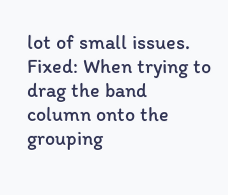lot of small issues.
Fixed: When trying to drag the band column onto the grouping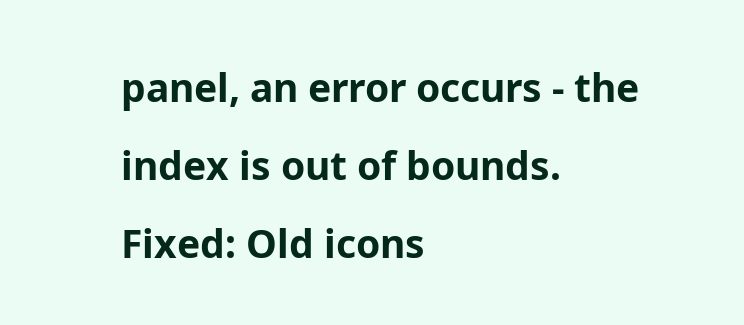panel, an error occurs - the index is out of bounds.
Fixed: Old icons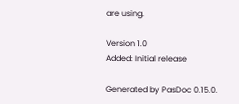are using.

Version 1.0
Added: Initial release

Generated by PasDoc 0.15.0.